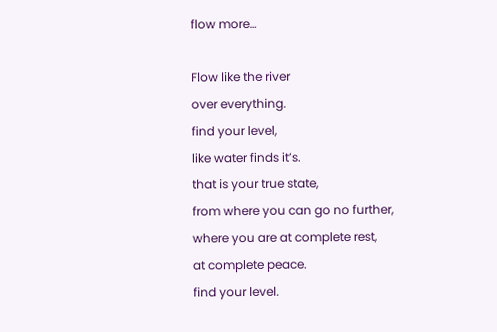flow more…

Flow like the river
over everything.
find your level,
like water finds it’s.
that is your true state,
from where you can go no further,
where you are at complete rest,
at complete peace.
find your level.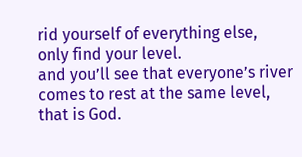rid yourself of everything else,
only find your level.
and you’ll see that everyone’s river comes to rest at the same level,
that is God.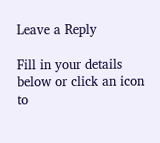Leave a Reply

Fill in your details below or click an icon to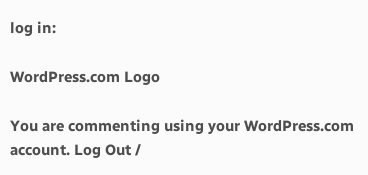log in:

WordPress.com Logo

You are commenting using your WordPress.com account. Log Out /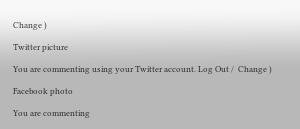Change )

Twitter picture

You are commenting using your Twitter account. Log Out /  Change )

Facebook photo

You are commenting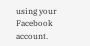using your Facebook account.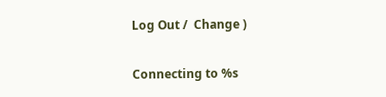Log Out /  Change )

Connecting to %s